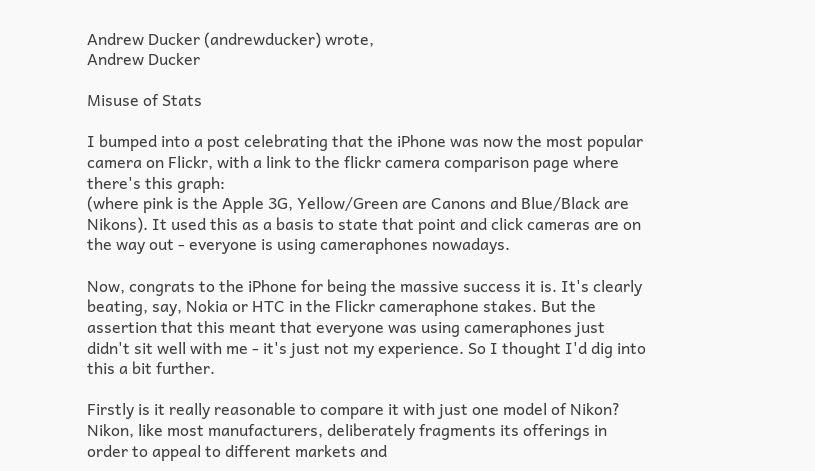Andrew Ducker (andrewducker) wrote,
Andrew Ducker

Misuse of Stats

I bumped into a post celebrating that the iPhone was now the most popular camera on Flickr, with a link to the flickr camera comparison page where there's this graph:
(where pink is the Apple 3G, Yellow/Green are Canons and Blue/Black are Nikons). It used this as a basis to state that point and click cameras are on the way out - everyone is using cameraphones nowadays.

Now, congrats to the iPhone for being the massive success it is. It's clearly beating, say, Nokia or HTC in the Flickr cameraphone stakes. But the assertion that this meant that everyone was using cameraphones just didn't sit well with me - it's just not my experience. So I thought I'd dig into this a bit further.

Firstly is it really reasonable to compare it with just one model of Nikon? Nikon, like most manufacturers, deliberately fragments its offerings in order to appeal to different markets and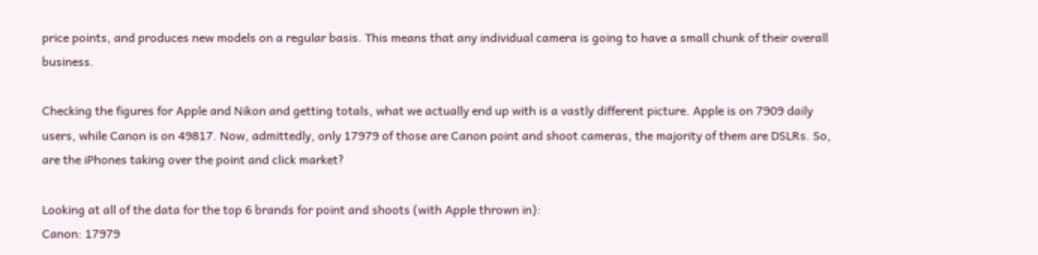price points, and produces new models on a regular basis. This means that any individual camera is going to have a small chunk of their overall business.

Checking the figures for Apple and Nikon and getting totals, what we actually end up with is a vastly different picture. Apple is on 7909 daily users, while Canon is on 49817. Now, admittedly, only 17979 of those are Canon point and shoot cameras, the majority of them are DSLRs. So, are the iPhones taking over the point and click market?

Looking at all of the data for the top 6 brands for point and shoots (with Apple thrown in):
Canon: 17979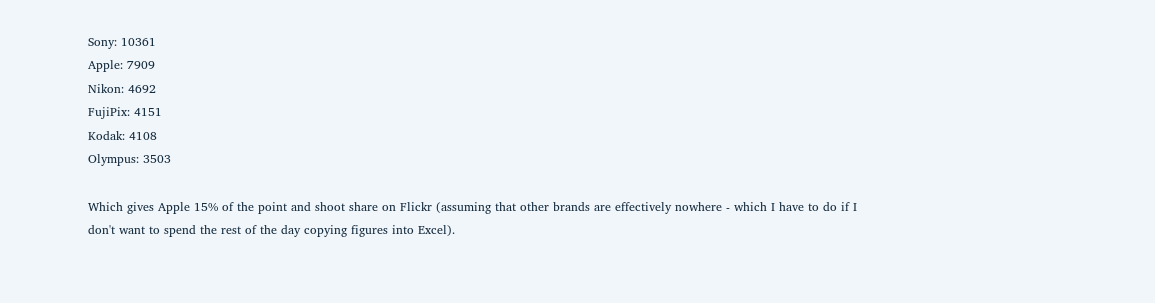Sony: 10361
Apple: 7909
Nikon: 4692
FujiPix: 4151
Kodak: 4108
Olympus: 3503

Which gives Apple 15% of the point and shoot share on Flickr (assuming that other brands are effectively nowhere - which I have to do if I don't want to spend the rest of the day copying figures into Excel).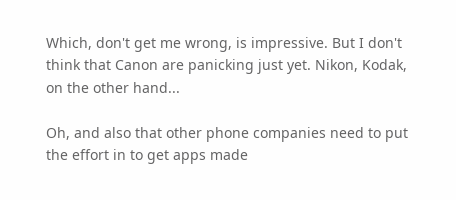Which, don't get me wrong, is impressive. But I don't think that Canon are panicking just yet. Nikon, Kodak, on the other hand...

Oh, and also that other phone companies need to put the effort in to get apps made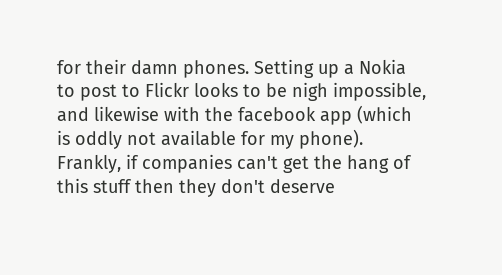for their damn phones. Setting up a Nokia to post to Flickr looks to be nigh impossible, and likewise with the facebook app (which is oddly not available for my phone). Frankly, if companies can't get the hang of this stuff then they don't deserve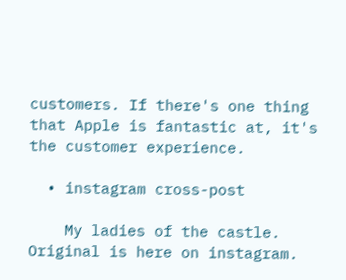customers. If there's one thing that Apple is fantastic at, it's the customer experience.

  • instagram cross-post

    My ladies of the castle. Original is here on instagram.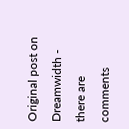Original post on Dreamwidth - there are comments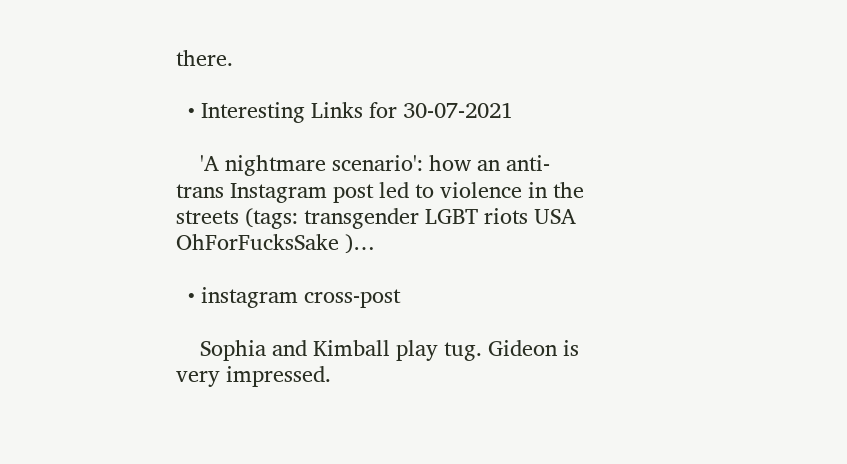there.

  • Interesting Links for 30-07-2021

    'A nightmare scenario': how an anti-trans Instagram post led to violence in the streets (tags: transgender LGBT riots USA OhForFucksSake )…

  • instagram cross-post

    Sophia and Kimball play tug. Gideon is very impressed.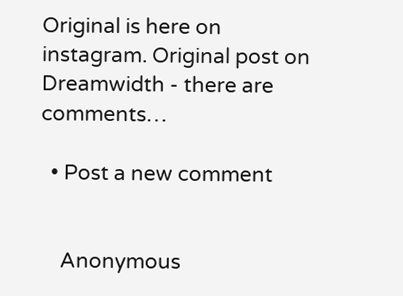Original is here on instagram. Original post on Dreamwidth - there are comments…

  • Post a new comment


    Anonymous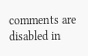comments are disabled in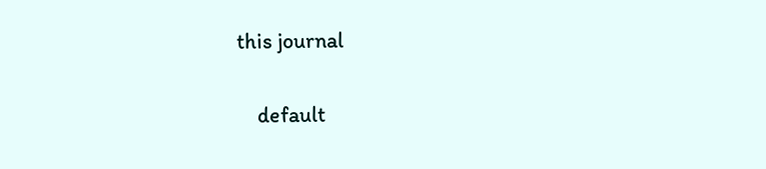this journal

    default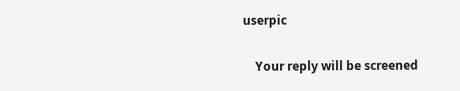userpic

    Your reply will be screened